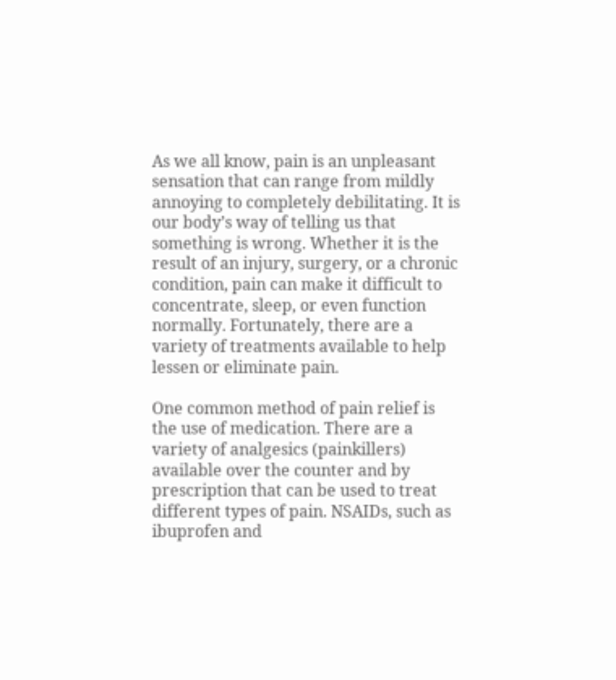As we all know, pain is an unpleasant sensation that can range from mildly annoying to completely debilitating. It is our body’s way of telling us that something is wrong. Whether it is the result of an injury, surgery, or a chronic condition, pain can make it difficult to concentrate, sleep, or even function normally. Fortunately, there are a variety of treatments available to help lessen or eliminate pain.

One common method of pain relief is the use of medication. There are a variety of analgesics (painkillers) available over the counter and by prescription that can be used to treat different types of pain. NSAIDs, such as ibuprofen and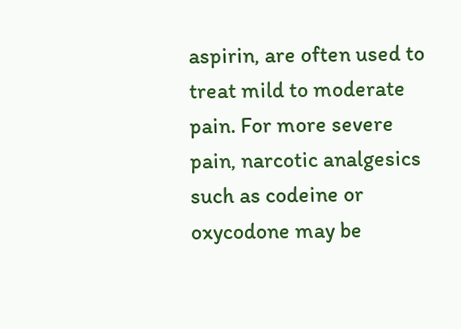aspirin, are often used to treat mild to moderate pain. For more severe pain, narcotic analgesics such as codeine or oxycodone may be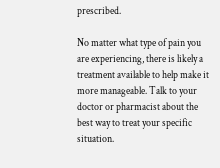prescribed.

No matter what type of pain you are experiencing, there is likely a treatment available to help make it more manageable. Talk to your doctor or pharmacist about the best way to treat your specific situation.